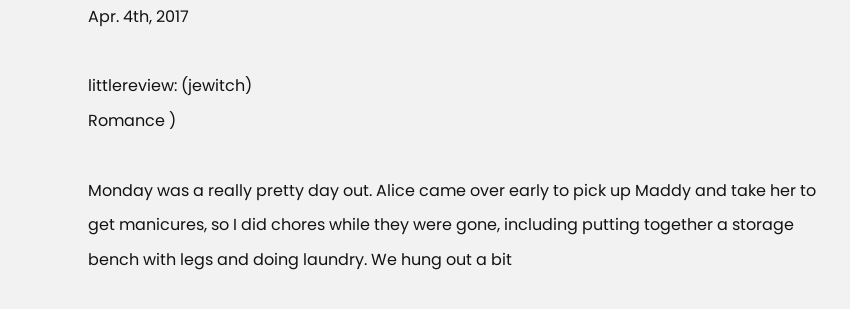Apr. 4th, 2017

littlereview: (jewitch)
Romance )

Monday was a really pretty day out. Alice came over early to pick up Maddy and take her to get manicures, so I did chores while they were gone, including putting together a storage bench with legs and doing laundry. We hung out a bit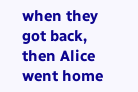when they got back, then Alice went home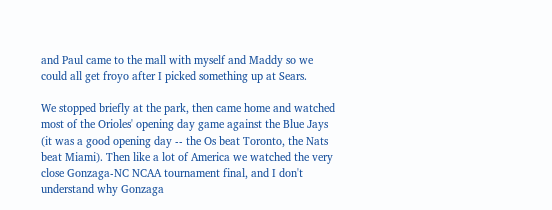and Paul came to the mall with myself and Maddy so we could all get froyo after I picked something up at Sears.

We stopped briefly at the park, then came home and watched most of the Orioles' opening day game against the Blue Jays (it was a good opening day -- the Os beat Toronto, the Nats beat Miami). Then like a lot of America we watched the very close Gonzaga-NC NCAA tournament final, and I don't understand why Gonzaga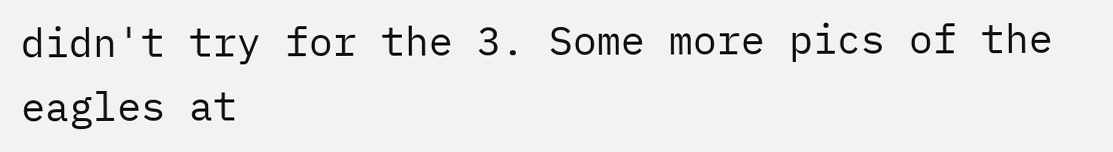didn't try for the 3. Some more pics of the eagles at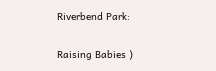Riverbend Park:

Raising Babies )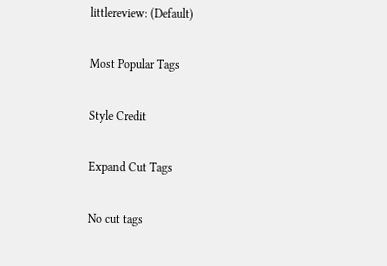littlereview: (Default)

Most Popular Tags

Style Credit

Expand Cut Tags

No cut tags